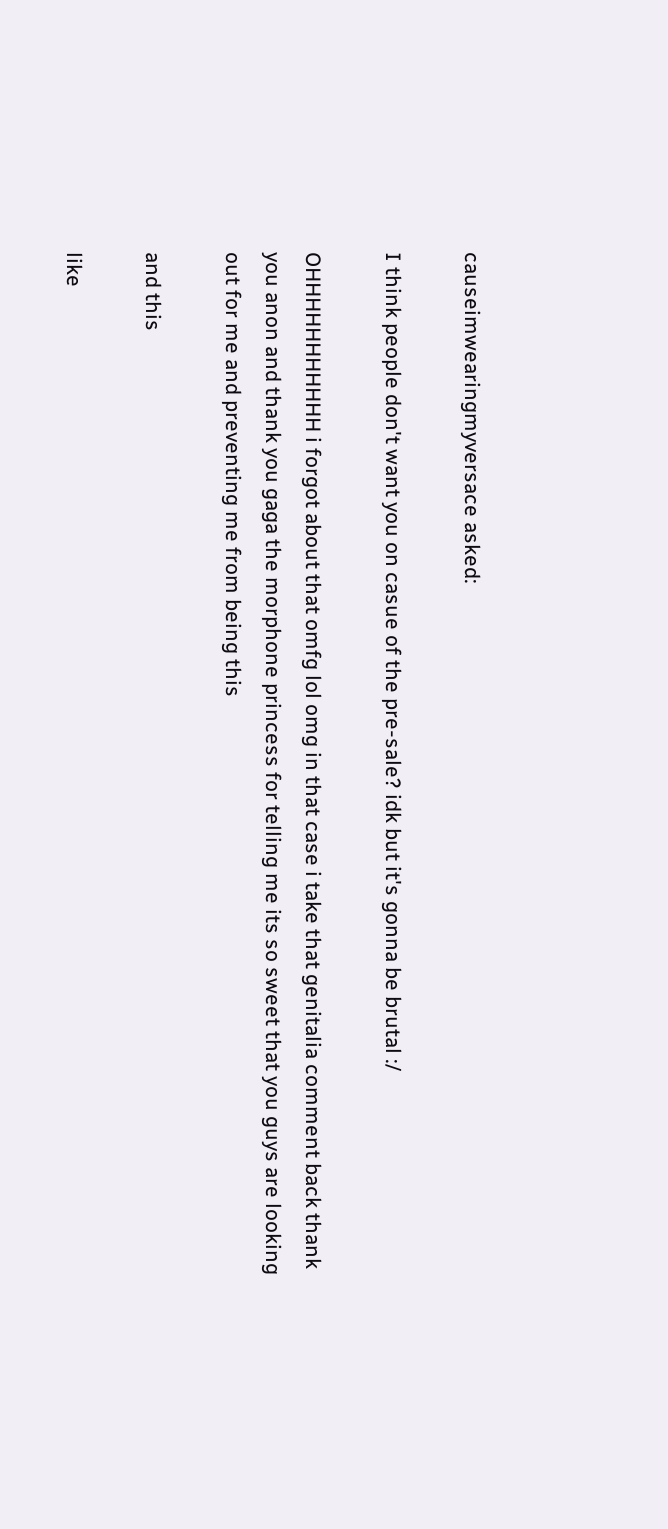causeimwearingmyversace asked:

I think people don't want you on casue of the pre-sale? idk but it's gonna be brutal :/

OHHHHHHHHHHH i forgot about that omfg lol omg in that case i take that genitalia comment back thank you anon and thank you gaga the morphone princess for telling me its so sweet that you guys are looking out for me and preventing me from being this

and this

like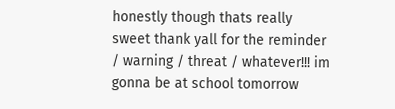honestly though thats really sweet thank yall for the reminder / warning / threat / whatever!!! im gonna be at school tomorrow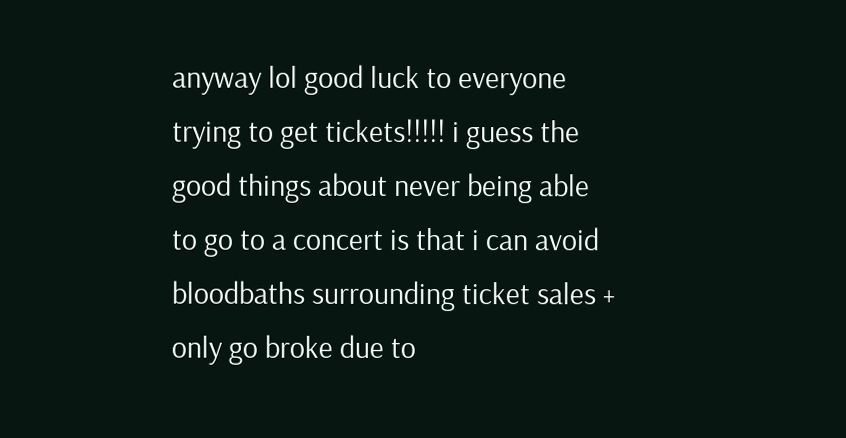anyway lol good luck to everyone trying to get tickets!!!!! i guess the good things about never being able to go to a concert is that i can avoid bloodbaths surrounding ticket sales + only go broke due to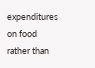expenditures on food rather than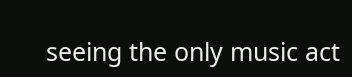seeing the only music act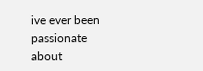ive ever been passionate about